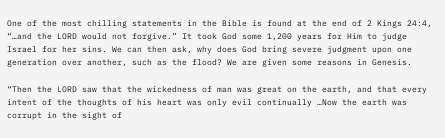One of the most chilling statements in the Bible is found at the end of 2 Kings 24:4, “…and the LORD would not forgive.” It took God some 1,200 years for Him to judge Israel for her sins. We can then ask, why does God bring severe judgment upon one generation over another, such as the flood? We are given some reasons in Genesis.

“Then the LORD saw that the wickedness of man was great on the earth, and that every intent of the thoughts of his heart was only evil continually …Now the earth was corrupt in the sight of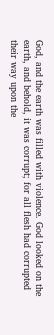God, and the earth was filled with violence. God looked on the earth, and behold, it was corrupt; for all flesh had corrupted their way upon the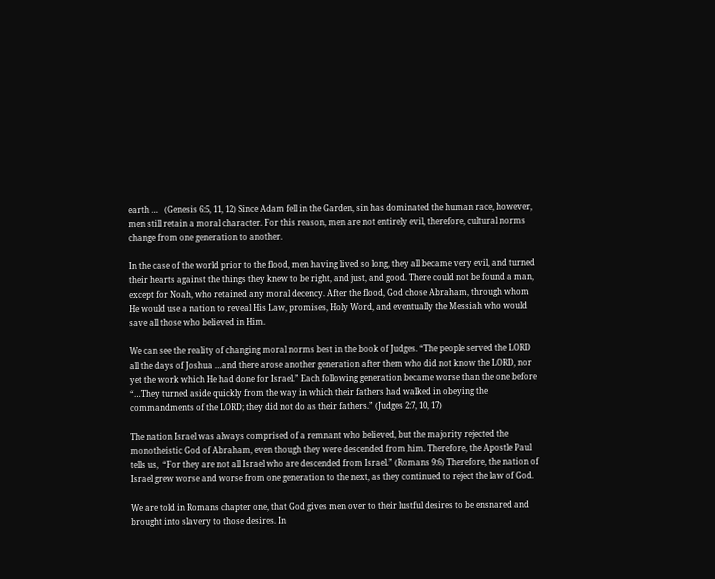earth …   (Genesis 6:5, 11, 12) Since Adam fell in the Garden, sin has dominated the human race, however, men still retain a moral character. For this reason, men are not entirely evil, therefore, cultural norms change from one generation to another.

In the case of the world prior to the flood, men having lived so long, they all became very evil, and turned their hearts against the things they knew to be right, and just, and good. There could not be found a man, except for Noah, who retained any moral decency. After the flood, God chose Abraham, through whom He would use a nation to reveal His Law, promises, Holy Word, and eventually the Messiah who would save all those who believed in Him.

We can see the reality of changing moral norms best in the book of Judges. “The people served the LORD all the days of Joshua …and there arose another generation after them who did not know the LORD, nor yet the work which He had done for Israel.” Each following generation became worse than the one before “…They turned aside quickly from the way in which their fathers had walked in obeying the commandments of the LORD; they did not do as their fathers.” (Judges 2:7, 10, 17)

The nation Israel was always comprised of a remnant who believed, but the majority rejected the monotheistic God of Abraham, even though they were descended from him. Therefore, the Apostle Paul tells us,  “For they are not all Israel who are descended from Israel.” (Romans 9:6) Therefore, the nation of Israel grew worse and worse from one generation to the next, as they continued to reject the law of God.

We are told in Romans chapter one, that God gives men over to their lustful desires to be ensnared and brought into slavery to those desires. In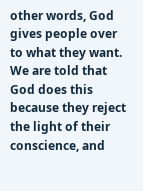other words, God gives people over to what they want. We are told that God does this because they reject the light of their conscience, and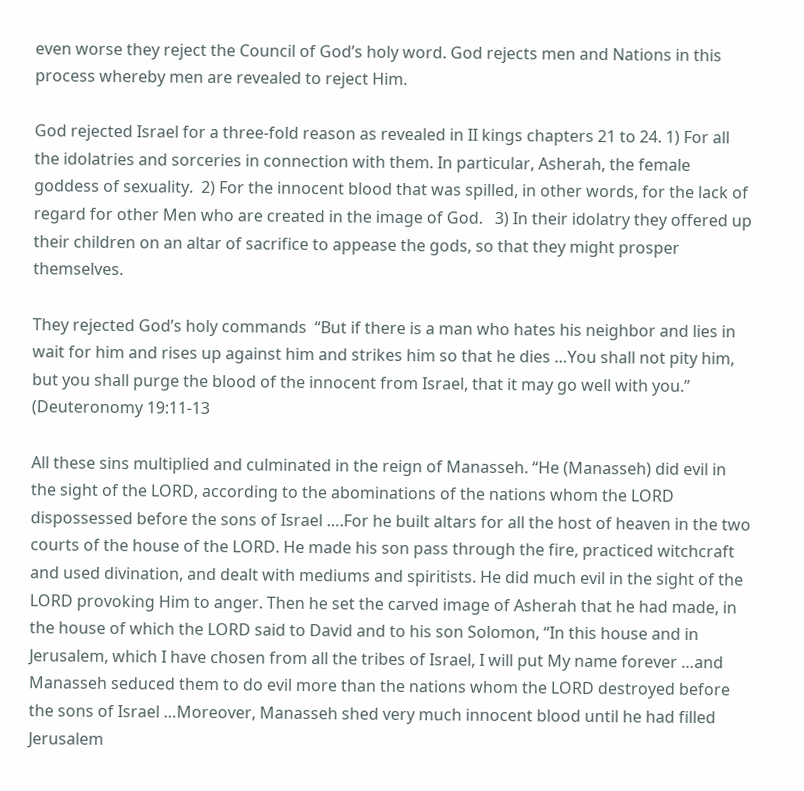even worse they reject the Council of God’s holy word. God rejects men and Nations in this process whereby men are revealed to reject Him.

God rejected Israel for a three-fold reason as revealed in II kings chapters 21 to 24. 1) For all the idolatries and sorceries in connection with them. In particular, Asherah, the female goddess of sexuality.  2) For the innocent blood that was spilled, in other words, for the lack of regard for other Men who are created in the image of God.   3) In their idolatry they offered up their children on an altar of sacrifice to appease the gods, so that they might prosper themselves.

They rejected God’s holy commands  “But if there is a man who hates his neighbor and lies in wait for him and rises up against him and strikes him so that he dies …You shall not pity him, but you shall purge the blood of the innocent from Israel, that it may go well with you.” (Deuteronomy 19:11-13

All these sins multiplied and culminated in the reign of Manasseh. “He (Manasseh) did evil in the sight of the LORD, according to the abominations of the nations whom the LORD dispossessed before the sons of Israel ….For he built altars for all the host of heaven in the two courts of the house of the LORD. He made his son pass through the fire, practiced witchcraft and used divination, and dealt with mediums and spiritists. He did much evil in the sight of the LORD provoking Him to anger. Then he set the carved image of Asherah that he had made, in the house of which the LORD said to David and to his son Solomon, “In this house and in Jerusalem, which I have chosen from all the tribes of Israel, I will put My name forever …and Manasseh seduced them to do evil more than the nations whom the LORD destroyed before the sons of Israel …Moreover, Manasseh shed very much innocent blood until he had filled Jerusalem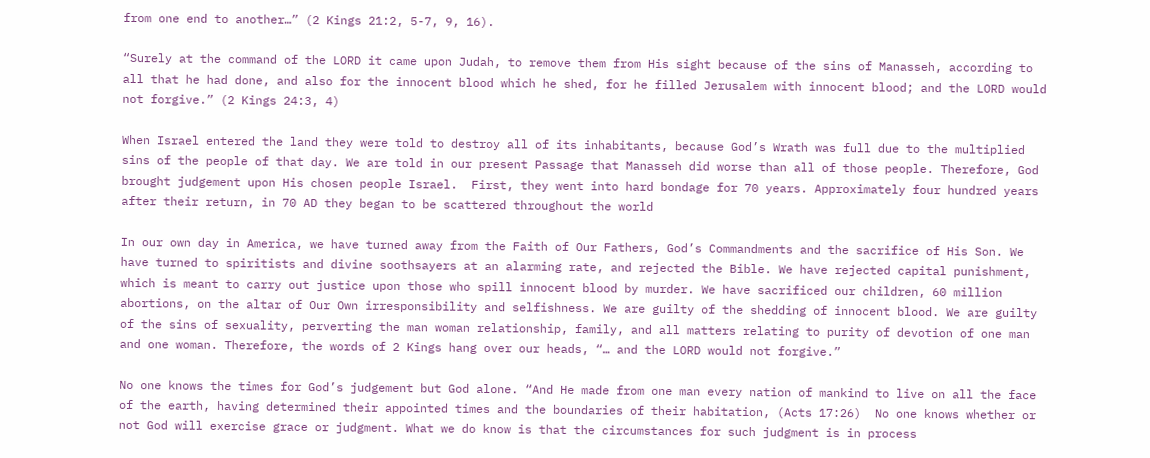from one end to another…” (2 Kings 21:2, 5-7, 9, 16).

“Surely at the command of the LORD it came upon Judah, to remove them from His sight because of the sins of Manasseh, according to all that he had done, and also for the innocent blood which he shed, for he filled Jerusalem with innocent blood; and the LORD would not forgive.” (2 Kings 24:3, 4)

When Israel entered the land they were told to destroy all of its inhabitants, because God’s Wrath was full due to the multiplied sins of the people of that day. We are told in our present Passage that Manasseh did worse than all of those people. Therefore, God brought judgement upon His chosen people Israel.  First, they went into hard bondage for 70 years. Approximately four hundred years after their return, in 70 AD they began to be scattered throughout the world

In our own day in America, we have turned away from the Faith of Our Fathers, God’s Commandments and the sacrifice of His Son. We have turned to spiritists and divine soothsayers at an alarming rate, and rejected the Bible. We have rejected capital punishment, which is meant to carry out justice upon those who spill innocent blood by murder. We have sacrificed our children, 60 million abortions, on the altar of Our Own irresponsibility and selfishness. We are guilty of the shedding of innocent blood. We are guilty of the sins of sexuality, perverting the man woman relationship, family, and all matters relating to purity of devotion of one man and one woman. Therefore, the words of 2 Kings hang over our heads, “… and the LORD would not forgive.”

No one knows the times for God’s judgement but God alone. “And He made from one man every nation of mankind to live on all the face of the earth, having determined their appointed times and the boundaries of their habitation, (Acts 17:26)  No one knows whether or not God will exercise grace or judgment. What we do know is that the circumstances for such judgment is in process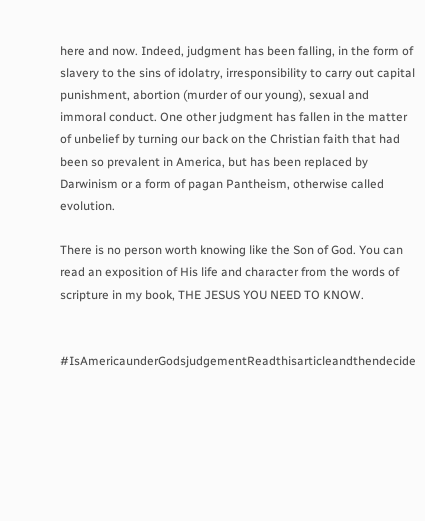here and now. Indeed, judgment has been falling, in the form of slavery to the sins of idolatry, irresponsibility to carry out capital punishment, abortion (murder of our young), sexual and immoral conduct. One other judgment has fallen in the matter of unbelief by turning our back on the Christian faith that had been so prevalent in America, but has been replaced by Darwinism or a form of pagan Pantheism, otherwise called evolution.

There is no person worth knowing like the Son of God. You can read an exposition of His life and character from the words of scripture in my book, THE JESUS YOU NEED TO KNOW.


#IsAmericaunderGodsjudgementReadthisarticleandthendecide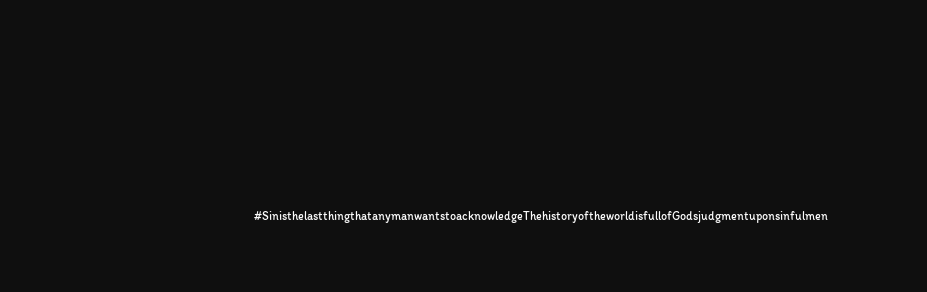#SinisthelastthingthatanymanwantstoacknowledgeThehistoryoftheworldisfullofGodsjudgmentuponsinfulmen